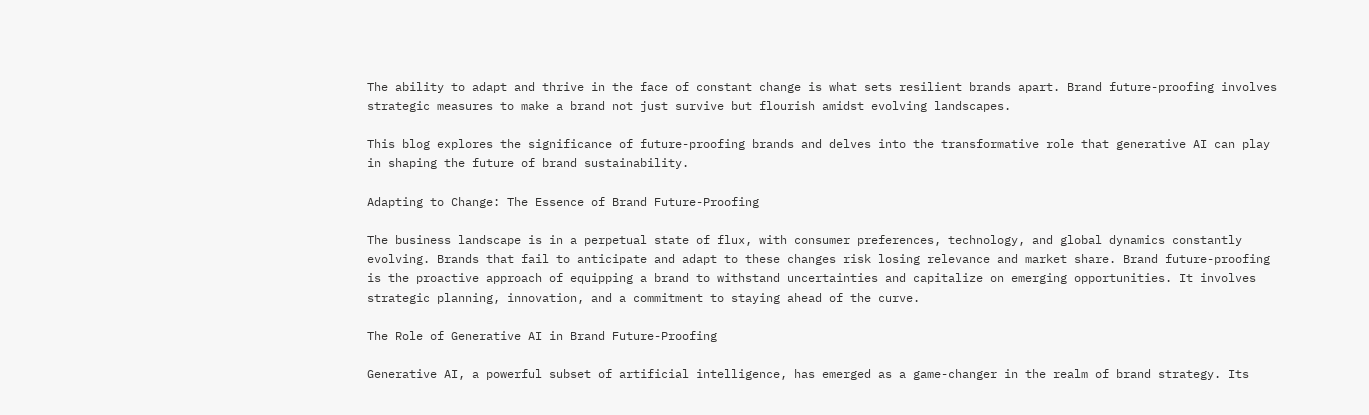The ability to adapt and thrive in the face of constant change is what sets resilient brands apart. Brand future-proofing involves strategic measures to make a brand not just survive but flourish amidst evolving landscapes.

This blog explores the significance of future-proofing brands and delves into the transformative role that generative AI can play in shaping the future of brand sustainability.

Adapting to Change: The Essence of Brand Future-Proofing

The business landscape is in a perpetual state of flux, with consumer preferences, technology, and global dynamics constantly evolving. Brands that fail to anticipate and adapt to these changes risk losing relevance and market share. Brand future-proofing is the proactive approach of equipping a brand to withstand uncertainties and capitalize on emerging opportunities. It involves strategic planning, innovation, and a commitment to staying ahead of the curve.

The Role of Generative AI in Brand Future-Proofing

Generative AI, a powerful subset of artificial intelligence, has emerged as a game-changer in the realm of brand strategy. Its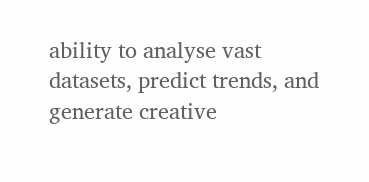ability to analyse vast datasets, predict trends, and generate creative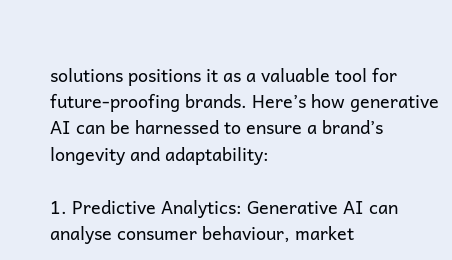solutions positions it as a valuable tool for future-proofing brands. Here’s how generative AI can be harnessed to ensure a brand’s longevity and adaptability:

1. Predictive Analytics: Generative AI can analyse consumer behaviour, market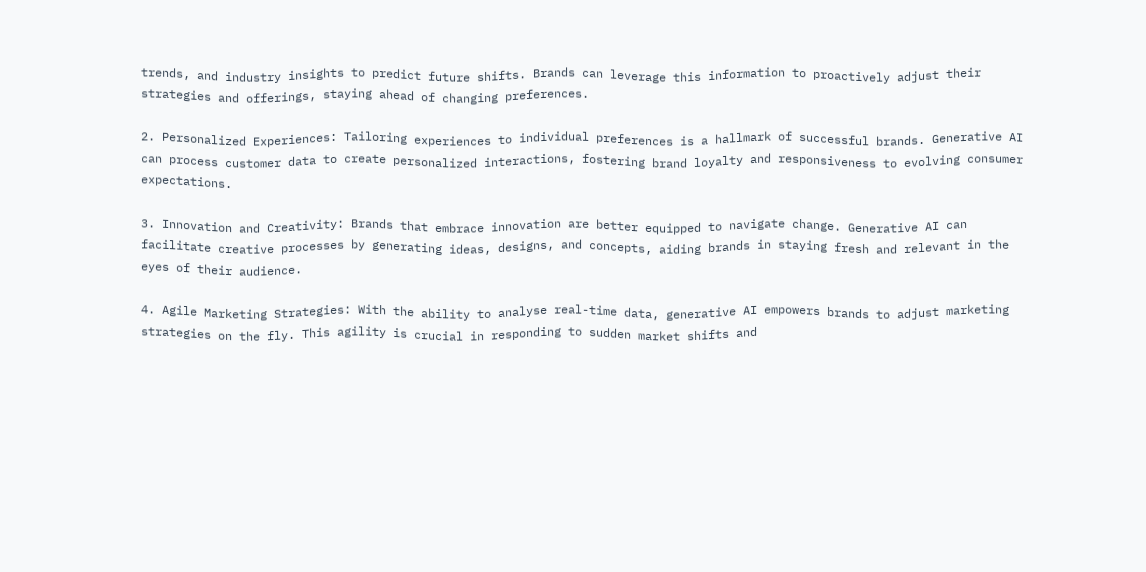trends, and industry insights to predict future shifts. Brands can leverage this information to proactively adjust their strategies and offerings, staying ahead of changing preferences.

2. Personalized Experiences: Tailoring experiences to individual preferences is a hallmark of successful brands. Generative AI can process customer data to create personalized interactions, fostering brand loyalty and responsiveness to evolving consumer expectations.

3. Innovation and Creativity: Brands that embrace innovation are better equipped to navigate change. Generative AI can facilitate creative processes by generating ideas, designs, and concepts, aiding brands in staying fresh and relevant in the eyes of their audience.

4. Agile Marketing Strategies: With the ability to analyse real-time data, generative AI empowers brands to adjust marketing strategies on the fly. This agility is crucial in responding to sudden market shifts and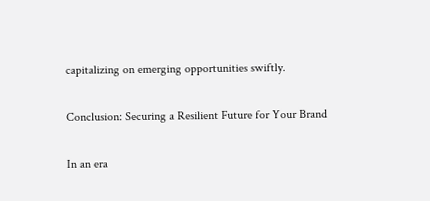capitalizing on emerging opportunities swiftly.

Conclusion: Securing a Resilient Future for Your Brand

In an era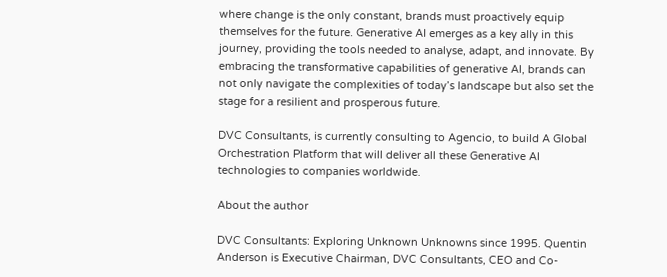where change is the only constant, brands must proactively equip themselves for the future. Generative AI emerges as a key ally in this journey, providing the tools needed to analyse, adapt, and innovate. By embracing the transformative capabilities of generative AI, brands can not only navigate the complexities of today’s landscape but also set the stage for a resilient and prosperous future.

DVC Consultants, is currently consulting to Agencio, to build A Global Orchestration Platform that will deliver all these Generative AI technologies to companies worldwide.

About the author

DVC Consultants: Exploring Unknown Unknowns since 1995. Quentin Anderson is Executive Chairman, DVC Consultants, CEO and Co-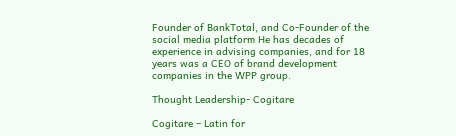Founder of BankTotal, and Co-Founder of the social media platform He has decades of experience in advising companies, and for 18 years was a CEO of brand development companies in the WPP group.

Thought Leadership- Cogitare

Cogitare – Latin for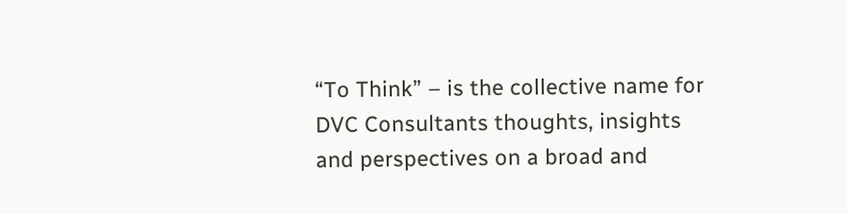“To Think” – is the collective name for DVC Consultants thoughts, insights and perspectives on a broad and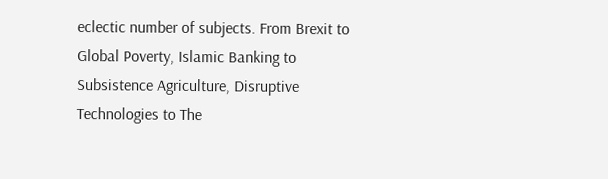eclectic number of subjects. From Brexit to Global Poverty, Islamic Banking to Subsistence Agriculture, Disruptive Technologies to The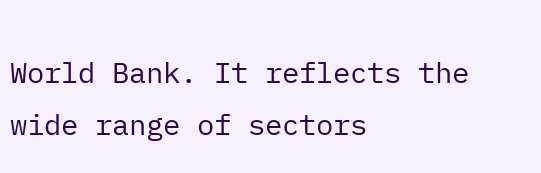World Bank. It reflects the wide range of sectors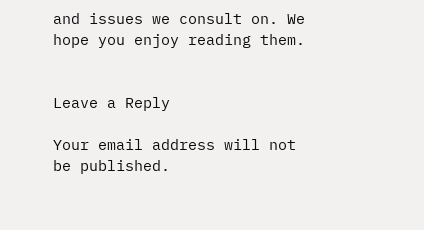and issues we consult on. We hope you enjoy reading them.


Leave a Reply

Your email address will not be published.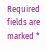Required fields are marked *